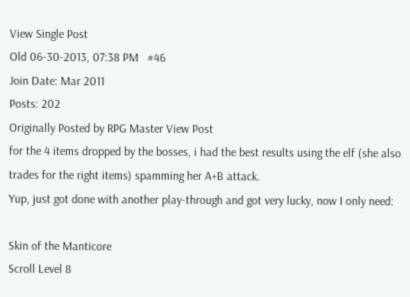View Single Post
Old 06-30-2013, 07:38 PM   #46
Join Date: Mar 2011
Posts: 202
Originally Posted by RPG Master View Post
for the 4 items dropped by the bosses, i had the best results using the elf (she also trades for the right items) spamming her A+B attack.
Yup, just got done with another play-through and got very lucky, now I only need:

Skin of the Manticore
Scroll Level 8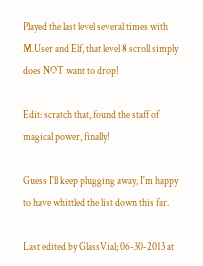Played the last level several times with M.User and Elf, that level 8 scroll simply does NOT want to drop!

Edit: scratch that, found the staff of magical power, finally!

Guess I'll keep plugging away, I'm happy to have whittled the list down this far.

Last edited by GlassVial; 06-30-2013 at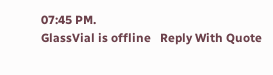07:45 PM.
GlassVial is offline   Reply With Quote